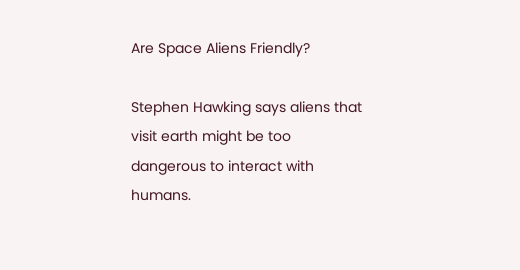Are Space Aliens Friendly?

Stephen Hawking says aliens that visit earth might be too dangerous to interact with humans.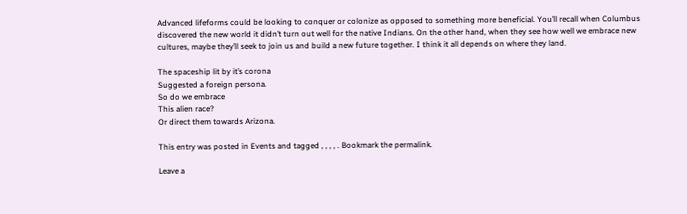Advanced lifeforms could be looking to conquer or colonize as opposed to something more beneficial. You’ll recall when Columbus discovered the new world it didn’t turn out well for the native Indians. On the other hand, when they see how well we embrace new cultures, maybe they’ll seek to join us and build a new future together. I think it all depends on where they land.

The spaceship lit by it’s corona
Suggested a foreign persona.
So do we embrace
This alien race?
Or direct them towards Arizona.

This entry was posted in Events and tagged , , , , . Bookmark the permalink.

Leave a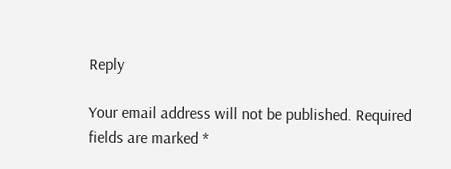Reply

Your email address will not be published. Required fields are marked *